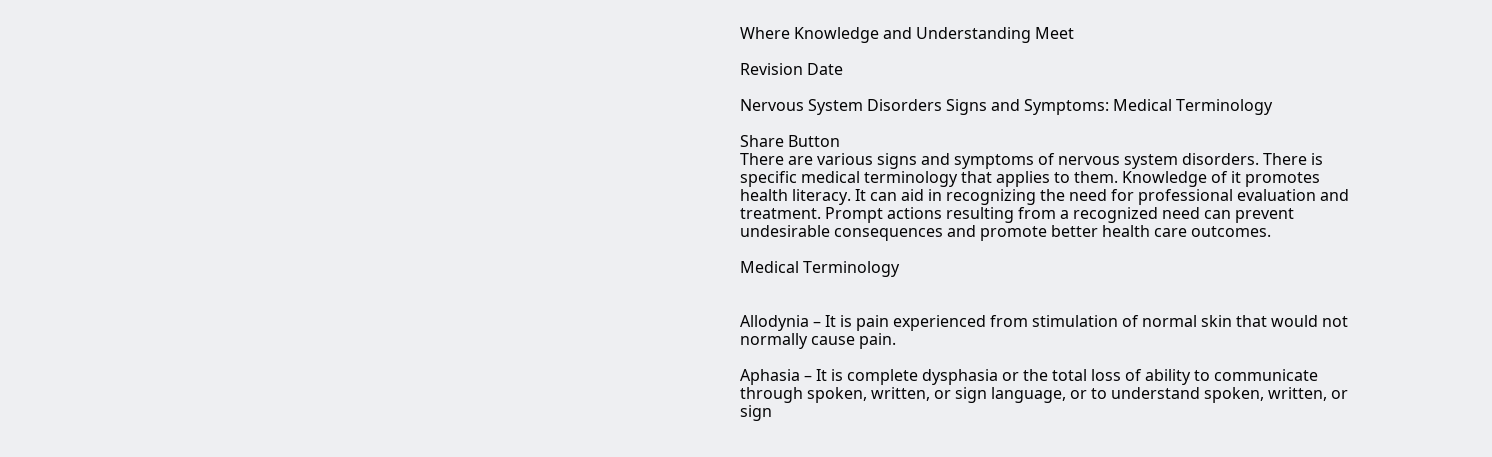Where Knowledge and Understanding Meet

Revision Date

Nervous System Disorders Signs and Symptoms: Medical Terminology

Share Button
There are various signs and symptoms of nervous system disorders. There is specific medical terminology that applies to them. Knowledge of it promotes health literacy. It can aid in recognizing the need for professional evaluation and treatment. Prompt actions resulting from a recognized need can prevent undesirable consequences and promote better health care outcomes.

Medical Terminology


Allodynia – It is pain experienced from stimulation of normal skin that would not normally cause pain.

Aphasia – It is complete dysphasia or the total loss of ability to communicate through spoken, written, or sign language, or to understand spoken, written, or sign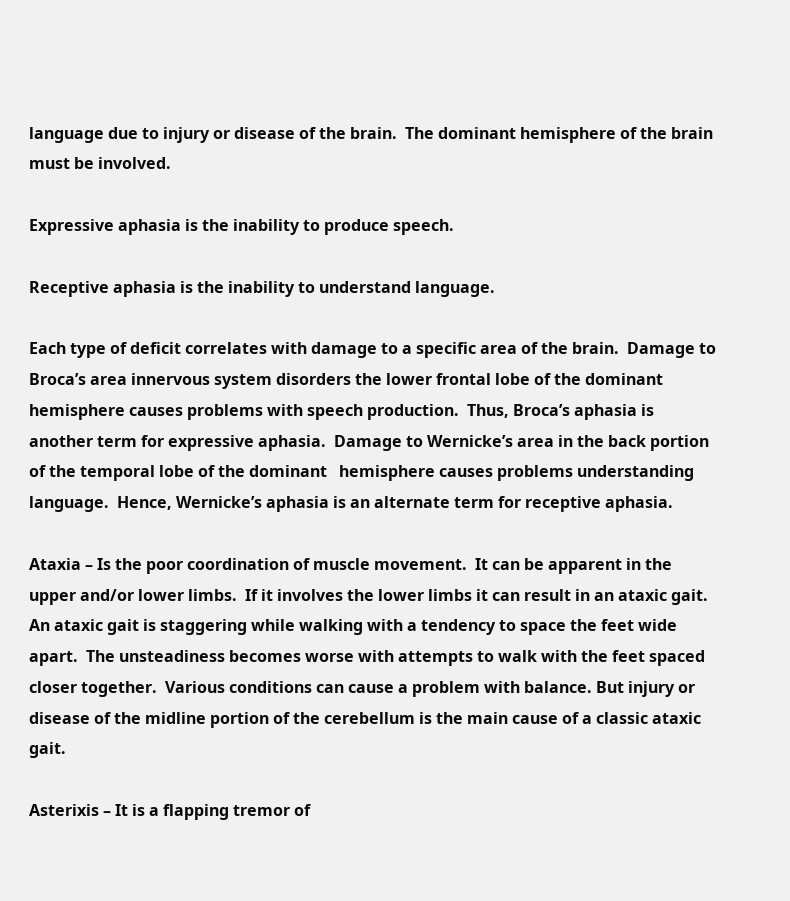language due to injury or disease of the brain.  The dominant hemisphere of the brain must be involved.

Expressive aphasia is the inability to produce speech.

Receptive aphasia is the inability to understand language.

Each type of deficit correlates with damage to a specific area of the brain.  Damage to Broca’s area innervous system disorders the lower frontal lobe of the dominant hemisphere causes problems with speech production.  Thus, Broca’s aphasia is another term for expressive aphasia.  Damage to Wernicke’s area in the back portion of the temporal lobe of the dominant   hemisphere causes problems understanding language.  Hence, Wernicke’s aphasia is an alternate term for receptive aphasia.

Ataxia – Is the poor coordination of muscle movement.  It can be apparent in the upper and/or lower limbs.  If it involves the lower limbs it can result in an ataxic gait.  An ataxic gait is staggering while walking with a tendency to space the feet wide apart.  The unsteadiness becomes worse with attempts to walk with the feet spaced closer together.  Various conditions can cause a problem with balance. But injury or disease of the midline portion of the cerebellum is the main cause of a classic ataxic gait.

Asterixis – It is a flapping tremor of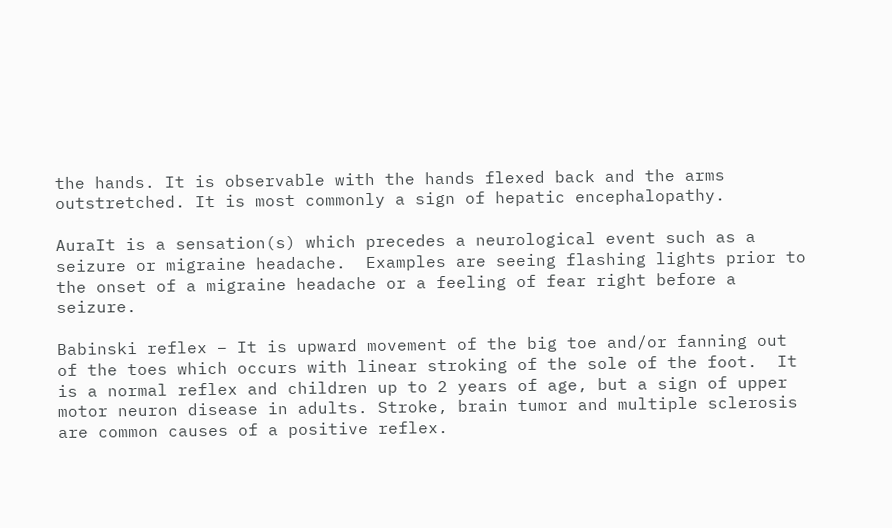the hands. It is observable with the hands flexed back and the arms outstretched. It is most commonly a sign of hepatic encephalopathy.

AuraIt is a sensation(s) which precedes a neurological event such as a seizure or migraine headache.  Examples are seeing flashing lights prior to the onset of a migraine headache or a feeling of fear right before a seizure.

Babinski reflex – It is upward movement of the big toe and/or fanning out of the toes which occurs with linear stroking of the sole of the foot.  It is a normal reflex and children up to 2 years of age, but a sign of upper motor neuron disease in adults. Stroke, brain tumor and multiple sclerosis are common causes of a positive reflex.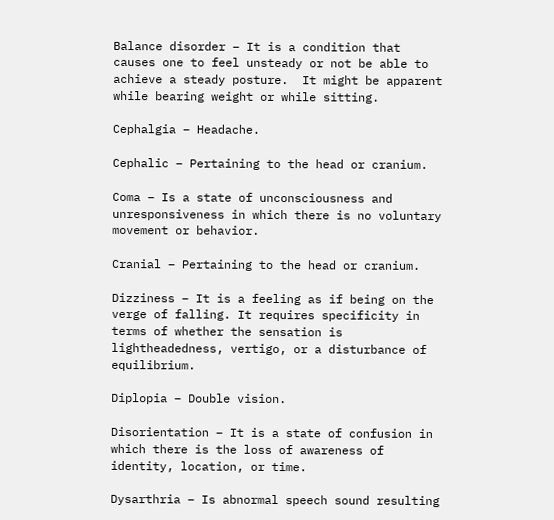Balance disorder – It is a condition that causes one to feel unsteady or not be able to achieve a steady posture.  It might be apparent while bearing weight or while sitting.

Cephalgia – Headache.

Cephalic – Pertaining to the head or cranium.

Coma – Is a state of unconsciousness and unresponsiveness in which there is no voluntary movement or behavior.

Cranial – Pertaining to the head or cranium.

Dizziness – It is a feeling as if being on the verge of falling. It requires specificity in terms of whether the sensation is lightheadedness, vertigo, or a disturbance of equilibrium.

Diplopia – Double vision.

Disorientation – It is a state of confusion in which there is the loss of awareness of identity, location, or time.

Dysarthria – Is abnormal speech sound resulting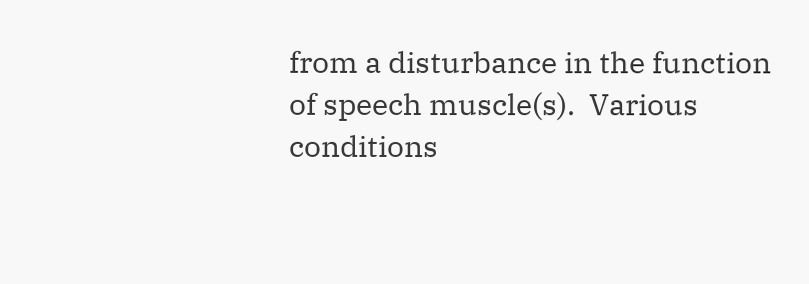from a disturbance in the function of speech muscle(s).  Various conditions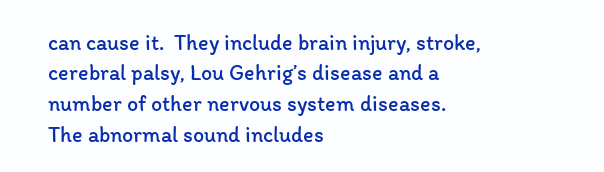can cause it.  They include brain injury, stroke, cerebral palsy, Lou Gehrig’s disease and a number of other nervous system diseases.  The abnormal sound includes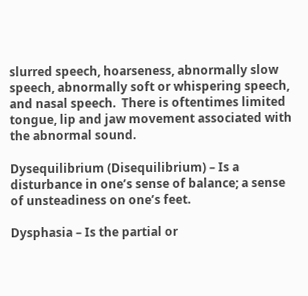slurred speech, hoarseness, abnormally slow speech, abnormally soft or whispering speech, and nasal speech.  There is oftentimes limited tongue, lip and jaw movement associated with the abnormal sound.

Dysequilibrium (Disequilibrium) – Is a disturbance in one’s sense of balance; a sense of unsteadiness on one’s feet.

Dysphasia – Is the partial or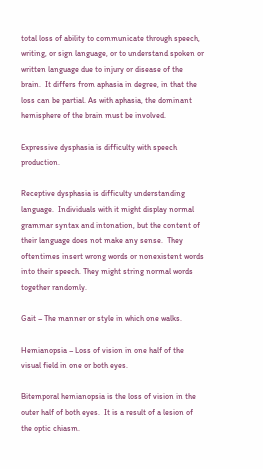total loss of ability to communicate through speech, writing, or sign language, or to understand spoken or written language due to injury or disease of the brain.  It differs from aphasia in degree, in that the loss can be partial. As with aphasia, the dominant hemisphere of the brain must be involved.

Expressive dysphasia is difficulty with speech production.

Receptive dysphasia is difficulty understanding language.  Individuals with it might display normal grammar syntax and intonation, but the content of their language does not make any sense.  They oftentimes insert wrong words or nonexistent words into their speech. They might string normal words together randomly.

Gait – The manner or style in which one walks.

Hemianopsia – Loss of vision in one half of the visual field in one or both eyes.

Bitemporal hemianopsia is the loss of vision in the outer half of both eyes.  It is a result of a lesion of the optic chiasm.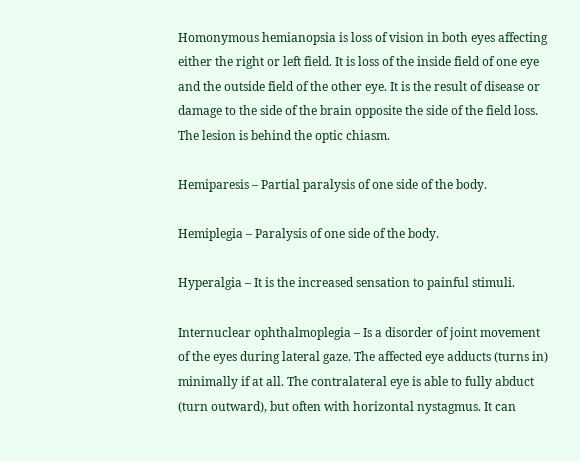Homonymous hemianopsia is loss of vision in both eyes affecting either the right or left field. It is loss of the inside field of one eye and the outside field of the other eye. It is the result of disease or damage to the side of the brain opposite the side of the field loss.  The lesion is behind the optic chiasm.

Hemiparesis – Partial paralysis of one side of the body.

Hemiplegia – Paralysis of one side of the body.

Hyperalgia – It is the increased sensation to painful stimuli.

Internuclear ophthalmoplegia – Is a disorder of joint movement of the eyes during lateral gaze. The affected eye adducts (turns in) minimally if at all. The contralateral eye is able to fully abduct (turn outward), but often with horizontal nystagmus. It can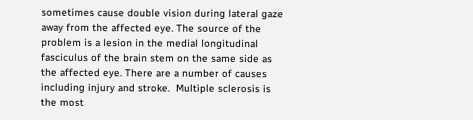sometimes cause double vision during lateral gaze away from the affected eye. The source of the problem is a lesion in the medial longitudinal fasciculus of the brain stem on the same side as the affected eye. There are a number of causes including injury and stroke.  Multiple sclerosis is the most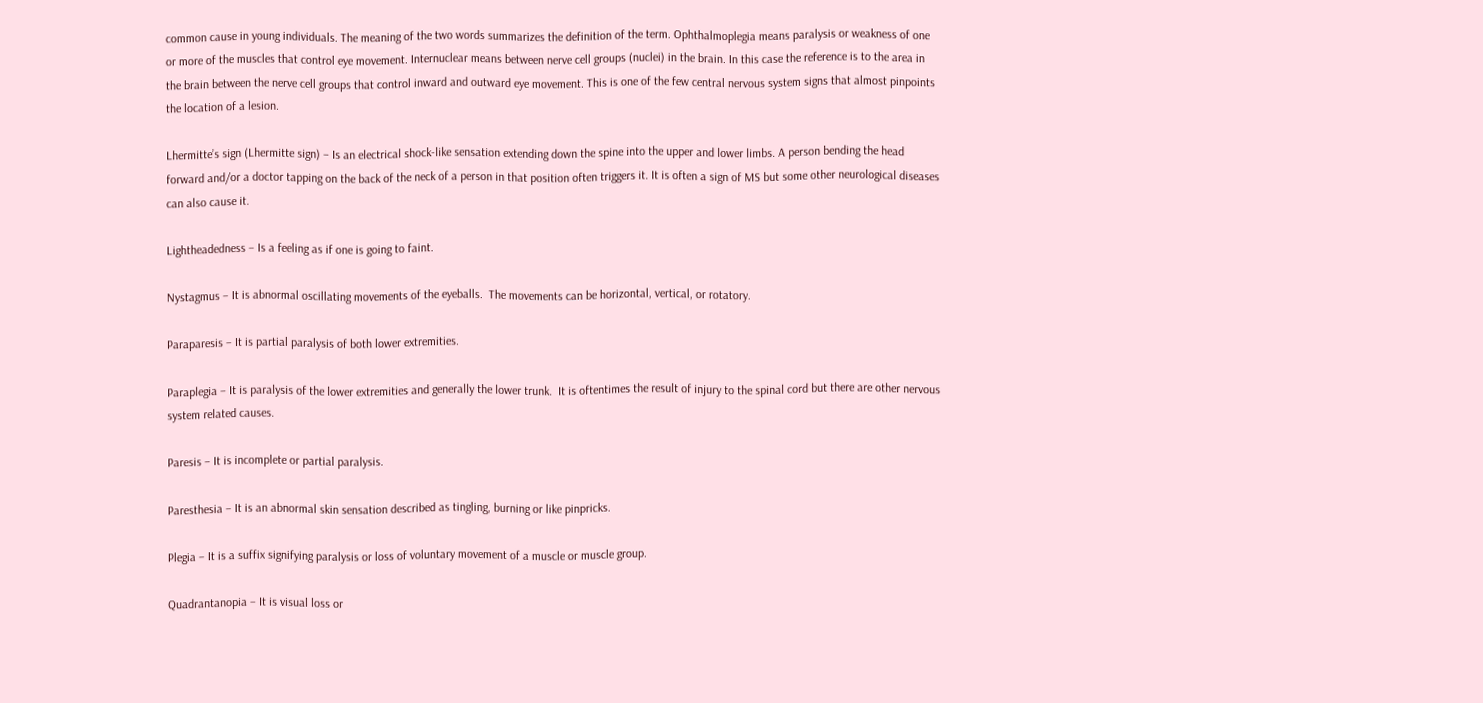common cause in young individuals. The meaning of the two words summarizes the definition of the term. Ophthalmoplegia means paralysis or weakness of one or more of the muscles that control eye movement. Internuclear means between nerve cell groups (nuclei) in the brain. In this case the reference is to the area in the brain between the nerve cell groups that control inward and outward eye movement. This is one of the few central nervous system signs that almost pinpoints the location of a lesion.

Lhermitte’s sign (Lhermitte sign) – Is an electrical shock-like sensation extending down the spine into the upper and lower limbs. A person bending the head forward and/or a doctor tapping on the back of the neck of a person in that position often triggers it. It is often a sign of MS but some other neurological diseases can also cause it.

Lightheadedness – Is a feeling as if one is going to faint.

Nystagmus – It is abnormal oscillating movements of the eyeballs.  The movements can be horizontal, vertical, or rotatory.

Paraparesis – It is partial paralysis of both lower extremities.

Paraplegia – It is paralysis of the lower extremities and generally the lower trunk.  It is oftentimes the result of injury to the spinal cord but there are other nervous system related causes.

Paresis – It is incomplete or partial paralysis.

Paresthesia – It is an abnormal skin sensation described as tingling, burning or like pinpricks.

Plegia – It is a suffix signifying paralysis or loss of voluntary movement of a muscle or muscle group.

Quadrantanopia – It is visual loss or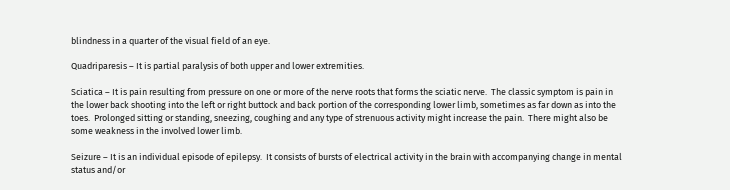blindness in a quarter of the visual field of an eye.

Quadriparesis – It is partial paralysis of both upper and lower extremities.

Sciatica – It is pain resulting from pressure on one or more of the nerve roots that forms the sciatic nerve.  The classic symptom is pain in the lower back shooting into the left or right buttock and back portion of the corresponding lower limb, sometimes as far down as into the toes.  Prolonged sitting or standing, sneezing, coughing and any type of strenuous activity might increase the pain.  There might also be some weakness in the involved lower limb.

Seizure – It is an individual episode of epilepsy.  It consists of bursts of electrical activity in the brain with accompanying change in mental status and/or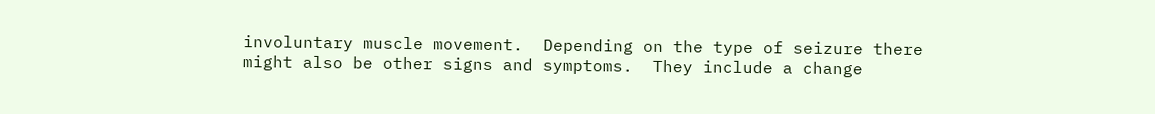involuntary muscle movement.  Depending on the type of seizure there might also be other signs and symptoms.  They include a change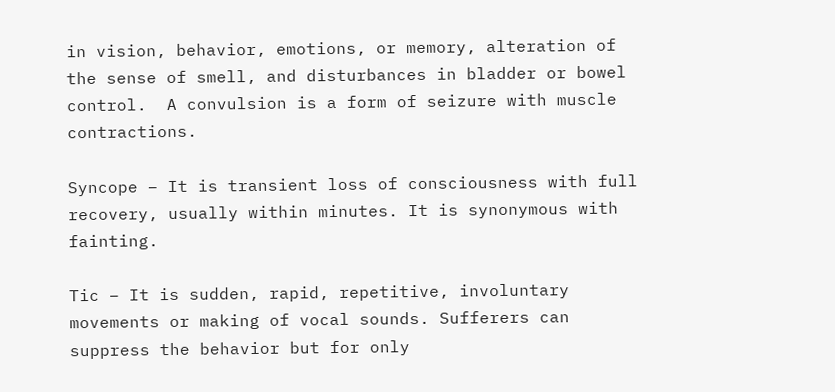in vision, behavior, emotions, or memory, alteration of the sense of smell, and disturbances in bladder or bowel control.  A convulsion is a form of seizure with muscle contractions.

Syncope – It is transient loss of consciousness with full recovery, usually within minutes. It is synonymous with fainting.

Tic – It is sudden, rapid, repetitive, involuntary movements or making of vocal sounds. Sufferers can suppress the behavior but for only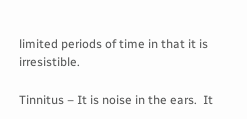limited periods of time in that it is irresistible.

Tinnitus – It is noise in the ears.  It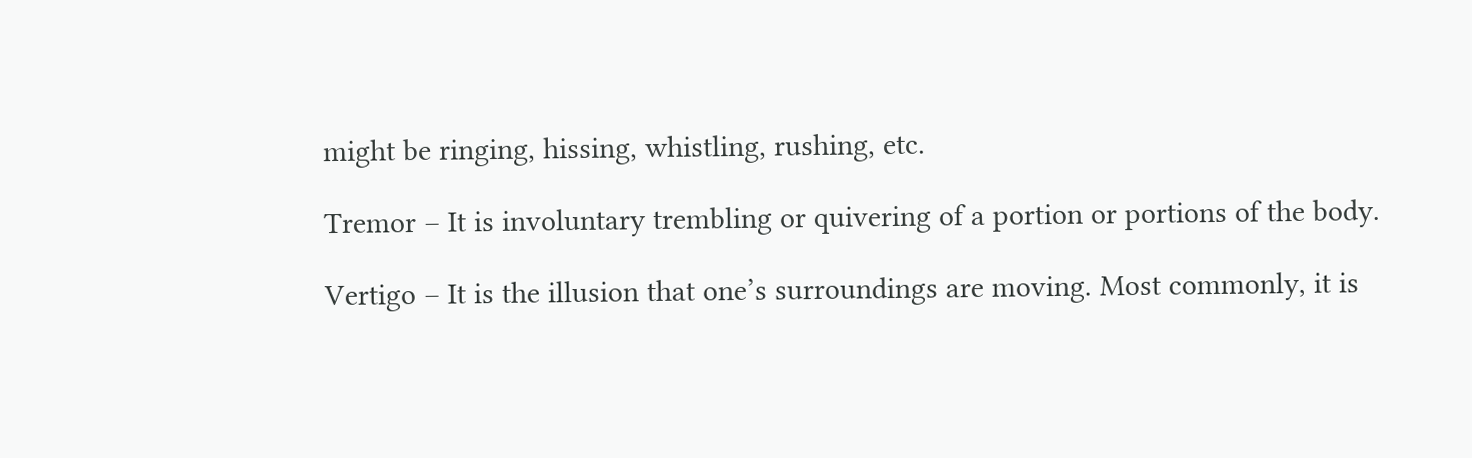might be ringing, hissing, whistling, rushing, etc.

Tremor – It is involuntary trembling or quivering of a portion or portions of the body.

Vertigo – It is the illusion that one’s surroundings are moving. Most commonly, it is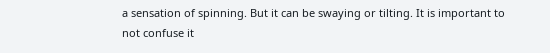a sensation of spinning. But it can be swaying or tilting. It is important to not confuse it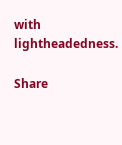with lightheadedness.

Share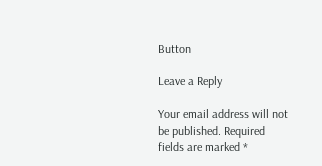Button

Leave a Reply

Your email address will not be published. Required fields are marked *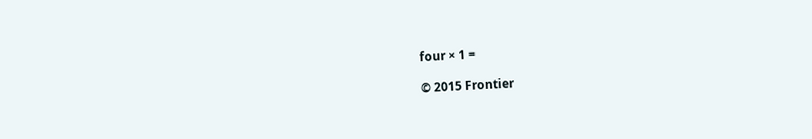four × 1 =

© 2015 Frontier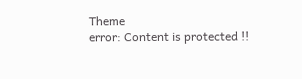Theme
error: Content is protected !!